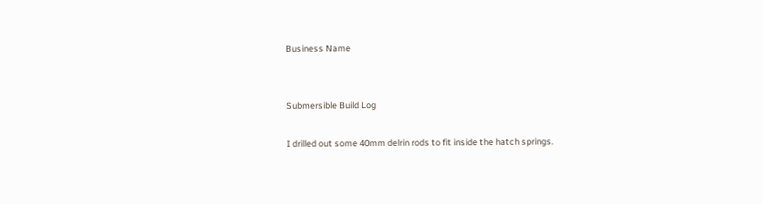Business Name


Submersible Build Log

I drilled out some 40mm delrin rods to fit inside the hatch springs.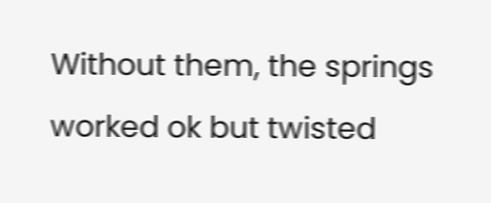Without them, the springs worked ok but twisted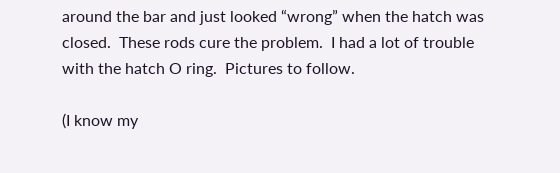around the bar and just looked “wrong” when the hatch was closed.  These rods cure the problem.  I had a lot of trouble with the hatch O ring.  Pictures to follow.

(I know my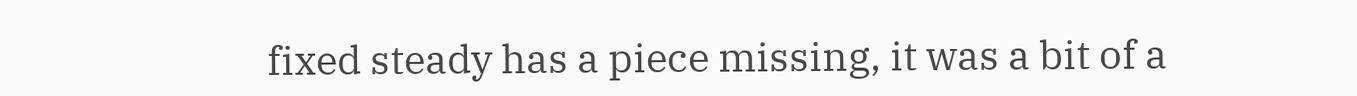fixed steady has a piece missing, it was a bit of a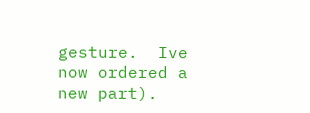gesture.  Ive now ordered a new part).